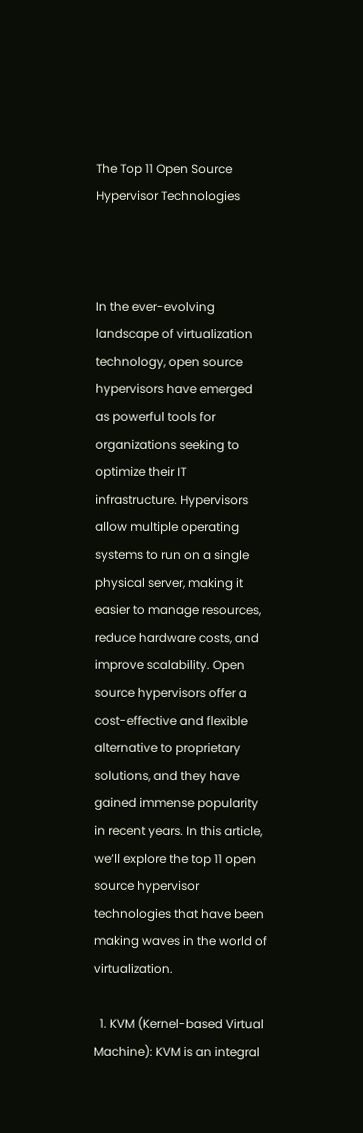The Top 11 Open Source Hypervisor Technologies



In the ever-evolving landscape of virtualization technology, open source hypervisors have emerged as powerful tools for organizations seeking to optimize their IT infrastructure. Hypervisors allow multiple operating systems to run on a single physical server, making it easier to manage resources, reduce hardware costs, and improve scalability. Open source hypervisors offer a cost-effective and flexible alternative to proprietary solutions, and they have gained immense popularity in recent years. In this article, we’ll explore the top 11 open source hypervisor technologies that have been making waves in the world of virtualization.

  1. KVM (Kernel-based Virtual Machine): KVM is an integral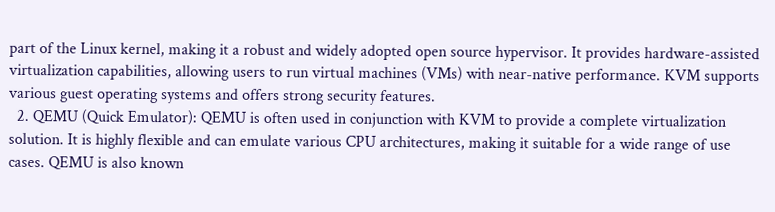part of the Linux kernel, making it a robust and widely adopted open source hypervisor. It provides hardware-assisted virtualization capabilities, allowing users to run virtual machines (VMs) with near-native performance. KVM supports various guest operating systems and offers strong security features.
  2. QEMU (Quick Emulator): QEMU is often used in conjunction with KVM to provide a complete virtualization solution. It is highly flexible and can emulate various CPU architectures, making it suitable for a wide range of use cases. QEMU is also known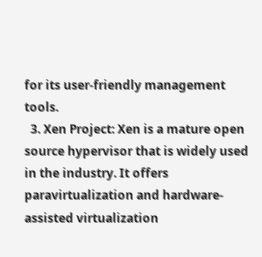for its user-friendly management tools.
  3. Xen Project: Xen is a mature open source hypervisor that is widely used in the industry. It offers paravirtualization and hardware-assisted virtualization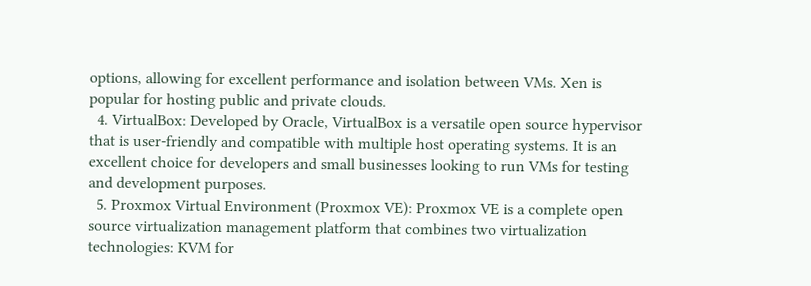options, allowing for excellent performance and isolation between VMs. Xen is popular for hosting public and private clouds.
  4. VirtualBox: Developed by Oracle, VirtualBox is a versatile open source hypervisor that is user-friendly and compatible with multiple host operating systems. It is an excellent choice for developers and small businesses looking to run VMs for testing and development purposes.
  5. Proxmox Virtual Environment (Proxmox VE): Proxmox VE is a complete open source virtualization management platform that combines two virtualization technologies: KVM for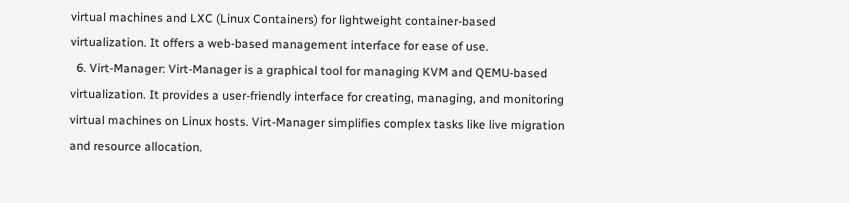virtual machines and LXC (Linux Containers) for lightweight container-based virtualization. It offers a web-based management interface for ease of use.
  6. Virt-Manager: Virt-Manager is a graphical tool for managing KVM and QEMU-based virtualization. It provides a user-friendly interface for creating, managing, and monitoring virtual machines on Linux hosts. Virt-Manager simplifies complex tasks like live migration and resource allocation.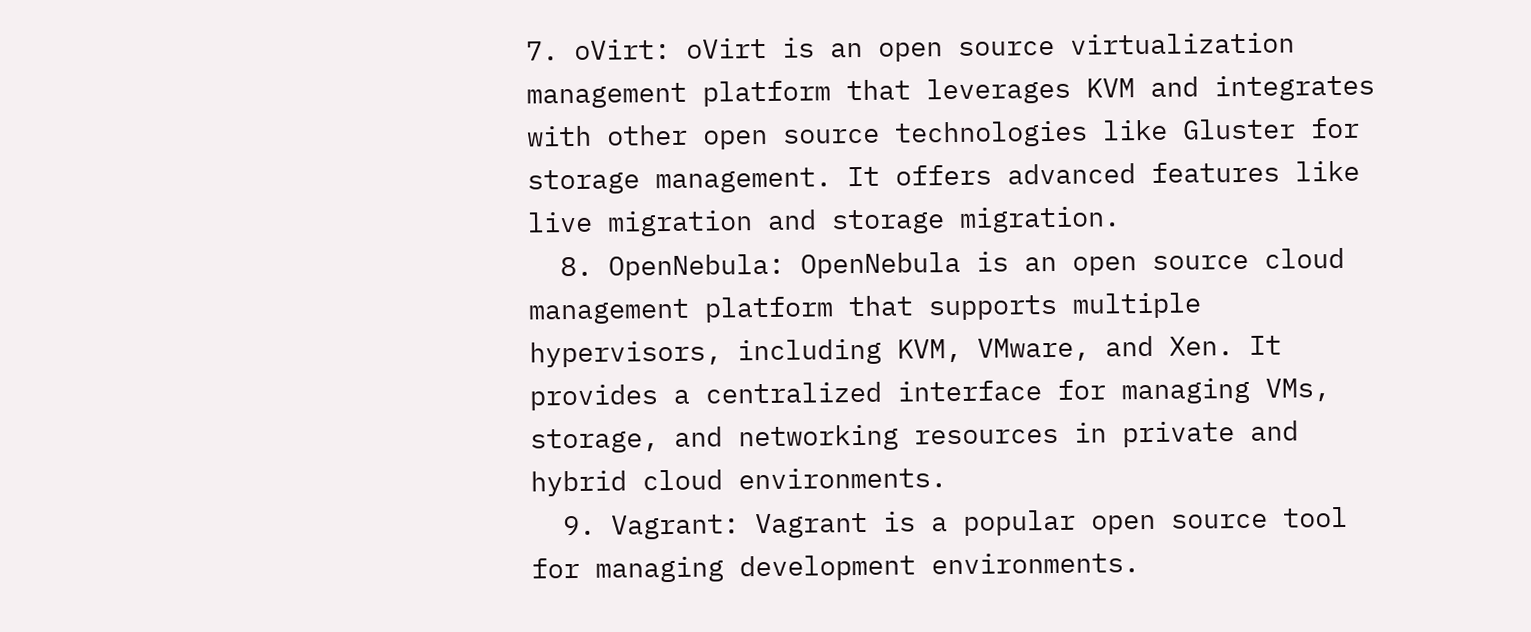7. oVirt: oVirt is an open source virtualization management platform that leverages KVM and integrates with other open source technologies like Gluster for storage management. It offers advanced features like live migration and storage migration.
  8. OpenNebula: OpenNebula is an open source cloud management platform that supports multiple hypervisors, including KVM, VMware, and Xen. It provides a centralized interface for managing VMs, storage, and networking resources in private and hybrid cloud environments.
  9. Vagrant: Vagrant is a popular open source tool for managing development environments.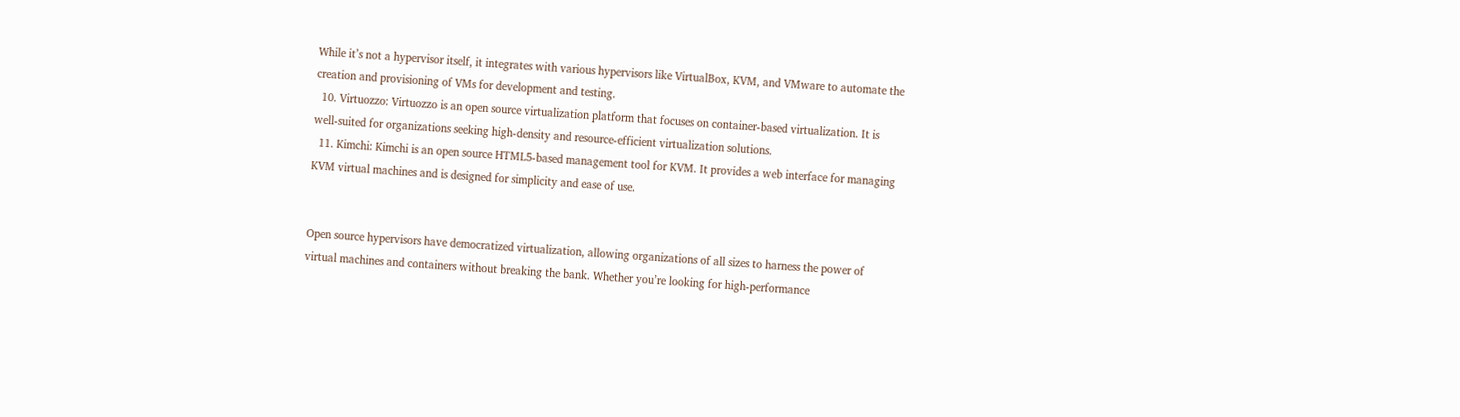While it’s not a hypervisor itself, it integrates with various hypervisors like VirtualBox, KVM, and VMware to automate the creation and provisioning of VMs for development and testing.
  10. Virtuozzo: Virtuozzo is an open source virtualization platform that focuses on container-based virtualization. It is well-suited for organizations seeking high-density and resource-efficient virtualization solutions.
  11. Kimchi: Kimchi is an open source HTML5-based management tool for KVM. It provides a web interface for managing KVM virtual machines and is designed for simplicity and ease of use.


Open source hypervisors have democratized virtualization, allowing organizations of all sizes to harness the power of virtual machines and containers without breaking the bank. Whether you’re looking for high-performance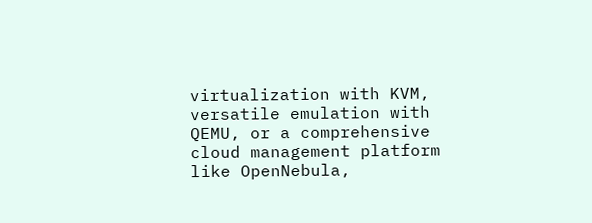virtualization with KVM, versatile emulation with QEMU, or a comprehensive cloud management platform like OpenNebula,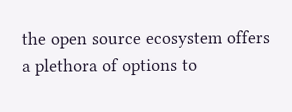the open source ecosystem offers a plethora of options to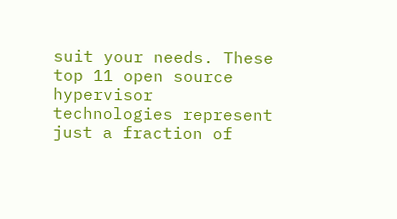suit your needs. These top 11 open source hypervisor technologies represent just a fraction of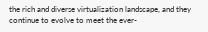the rich and diverse virtualization landscape, and they continue to evolve to meet the ever-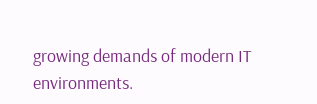growing demands of modern IT environments.